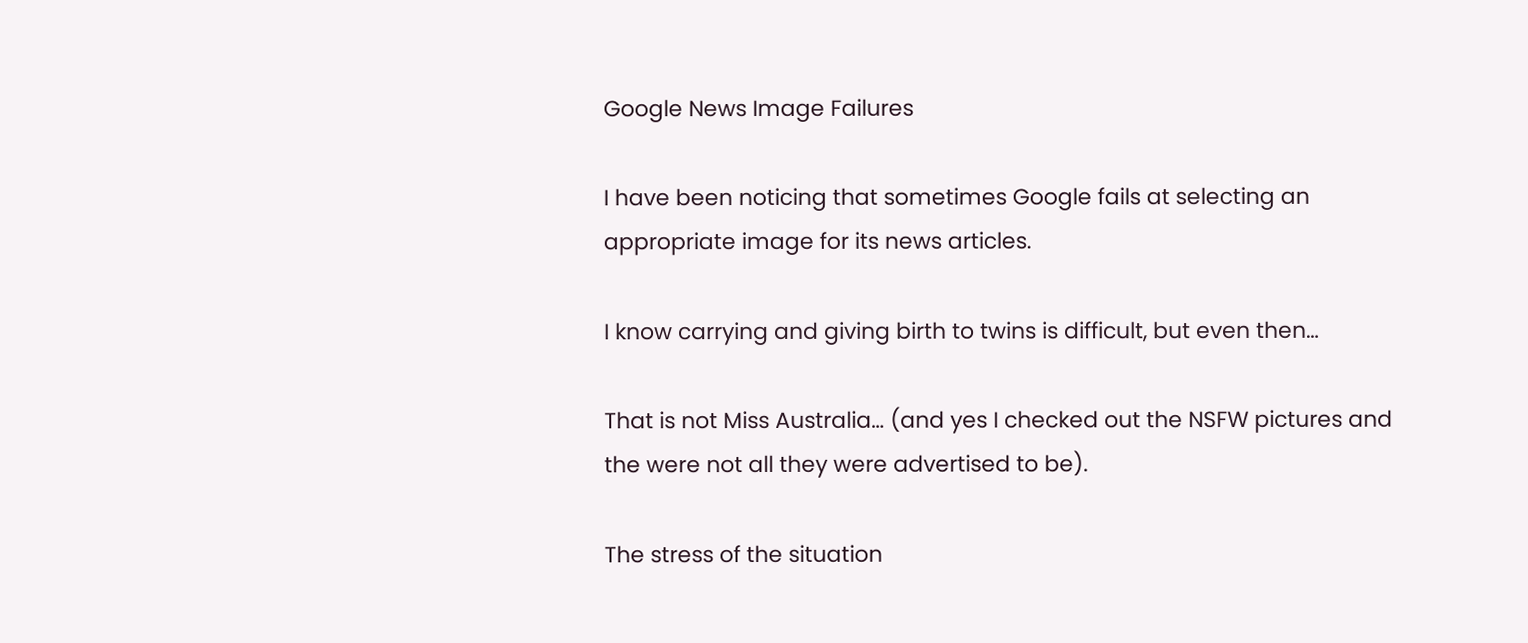Google News Image Failures

I have been noticing that sometimes Google fails at selecting an appropriate image for its news articles.

I know carrying and giving birth to twins is difficult, but even then…

That is not Miss Australia… (and yes I checked out the NSFW pictures and the were not all they were advertised to be).

The stress of the situation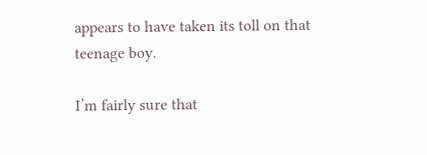appears to have taken its toll on that teenage boy.

I’m fairly sure that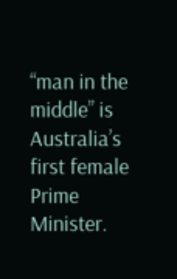“man in the middle” is Australia’s first female Prime Minister.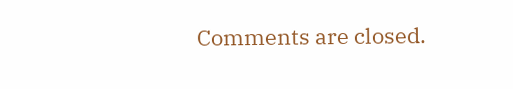Comments are closed.